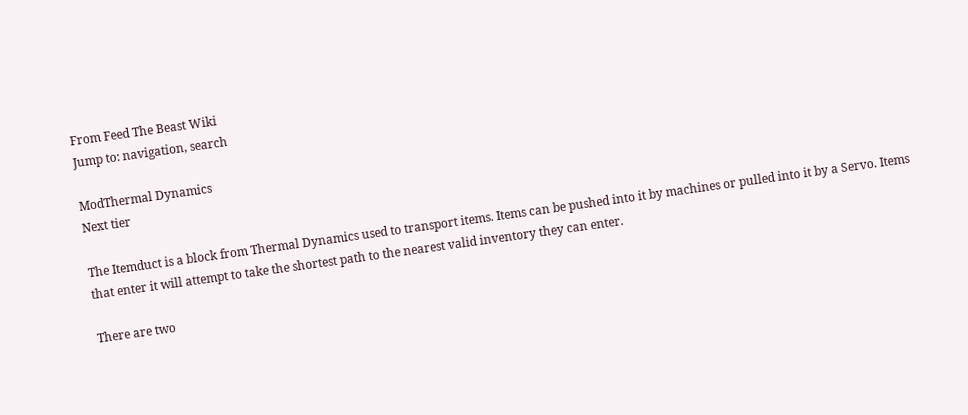From Feed The Beast Wiki
Jump to: navigation, search

ModThermal Dynamics
Next tier

The Itemduct is a block from Thermal Dynamics used to transport items. Items can be pushed into it by machines or pulled into it by a Servo. Items that enter it will attempt to take the shortest path to the nearest valid inventory they can enter.

There are two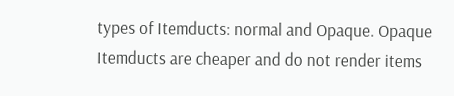types of Itemducts: normal and Opaque. Opaque Itemducts are cheaper and do not render items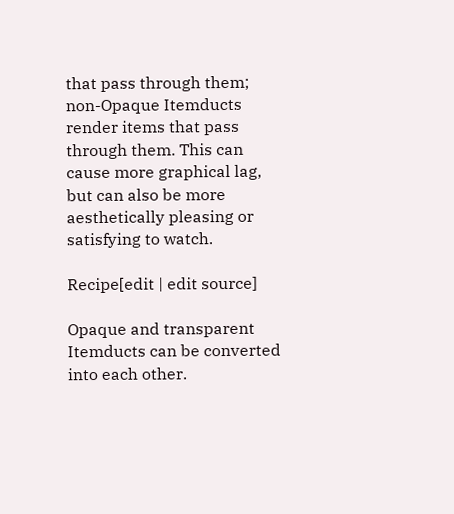that pass through them; non-Opaque Itemducts render items that pass through them. This can cause more graphical lag, but can also be more aesthetically pleasing or satisfying to watch.

Recipe[edit | edit source]

Opaque and transparent Itemducts can be converted into each other.